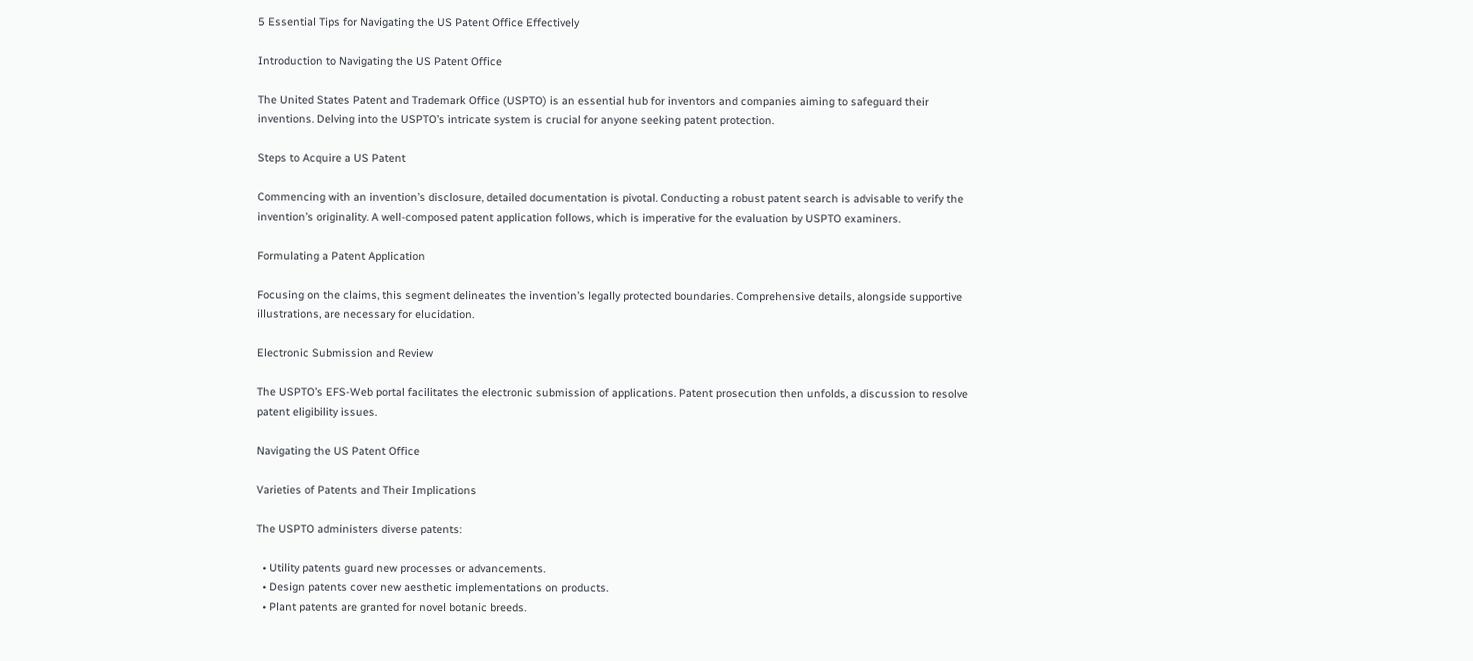5 Essential Tips for Navigating the US Patent Office Effectively

Introduction to Navigating the US Patent Office

The United States Patent and Trademark Office (USPTO) is an essential hub for inventors and companies aiming to safeguard their inventions. Delving into the USPTO’s intricate system is crucial for anyone seeking patent protection.

Steps to Acquire a US Patent

Commencing with an invention’s disclosure, detailed documentation is pivotal. Conducting a robust patent search is advisable to verify the invention’s originality. A well-composed patent application follows, which is imperative for the evaluation by USPTO examiners.

Formulating a Patent Application

Focusing on the claims, this segment delineates the invention’s legally protected boundaries. Comprehensive details, alongside supportive illustrations, are necessary for elucidation.

Electronic Submission and Review

The USPTO’s EFS-Web portal facilitates the electronic submission of applications. Patent prosecution then unfolds, a discussion to resolve patent eligibility issues.

Navigating the US Patent Office

Varieties of Patents and Their Implications

The USPTO administers diverse patents:

  • Utility patents guard new processes or advancements.
  • Design patents cover new aesthetic implementations on products.
  • Plant patents are granted for novel botanic breeds.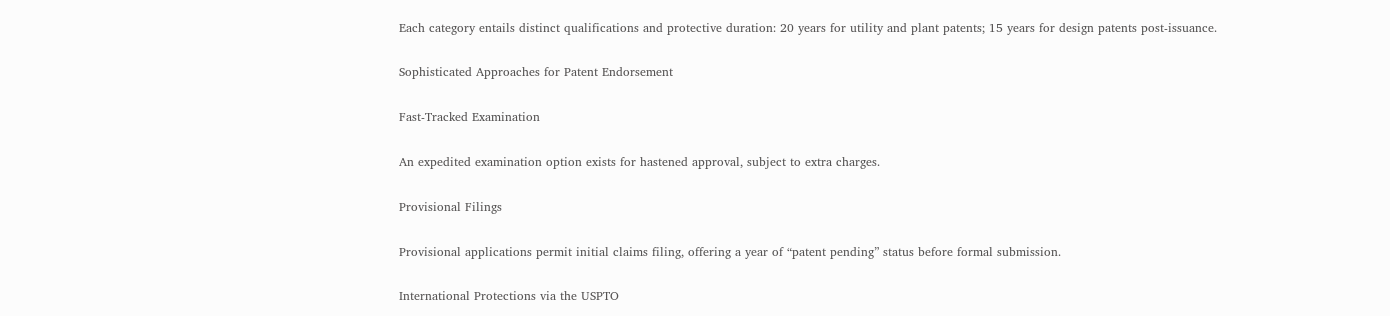Each category entails distinct qualifications and protective duration: 20 years for utility and plant patents; 15 years for design patents post-issuance.

Sophisticated Approaches for Patent Endorsement

Fast-Tracked Examination

An expedited examination option exists for hastened approval, subject to extra charges.

Provisional Filings

Provisional applications permit initial claims filing, offering a year of “patent pending” status before formal submission.

International Protections via the USPTO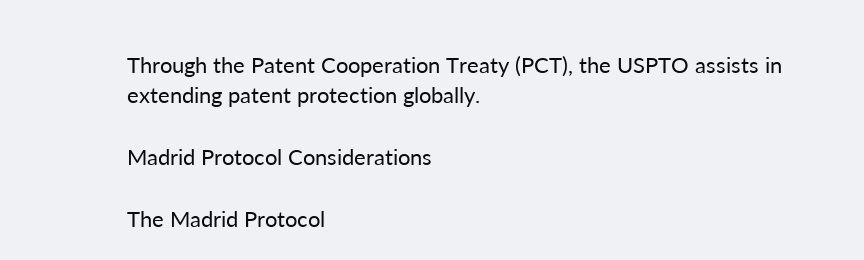Through the Patent Cooperation Treaty (PCT), the USPTO assists in extending patent protection globally.

Madrid Protocol Considerations

The Madrid Protocol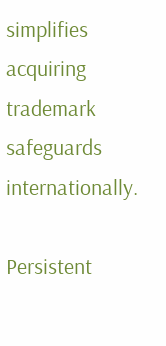simplifies acquiring trademark safeguards internationally.

Persistent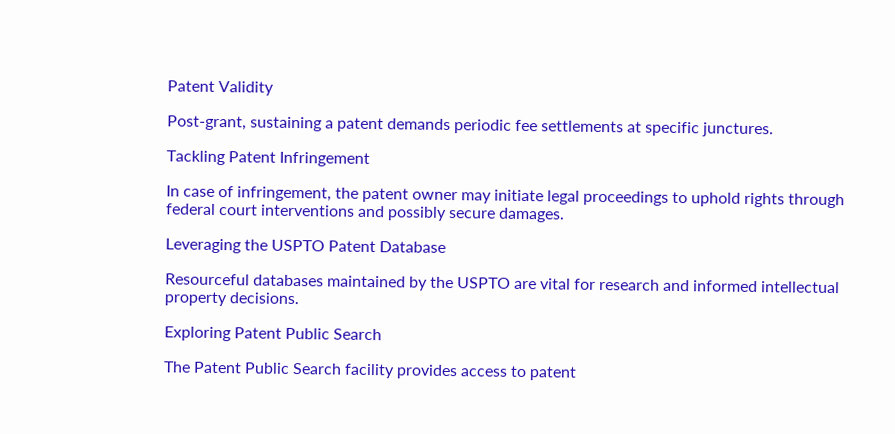Patent Validity

Post-grant, sustaining a patent demands periodic fee settlements at specific junctures.

Tackling Patent Infringement

In case of infringement, the patent owner may initiate legal proceedings to uphold rights through federal court interventions and possibly secure damages.

Leveraging the USPTO Patent Database

Resourceful databases maintained by the USPTO are vital for research and informed intellectual property decisions.

Exploring Patent Public Search

The Patent Public Search facility provides access to patent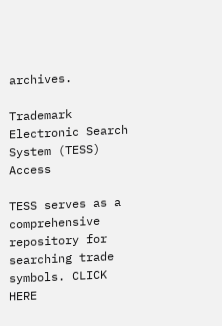archives.

Trademark Electronic Search System (TESS) Access

TESS serves as a comprehensive repository for searching trade symbols. CLICK HERE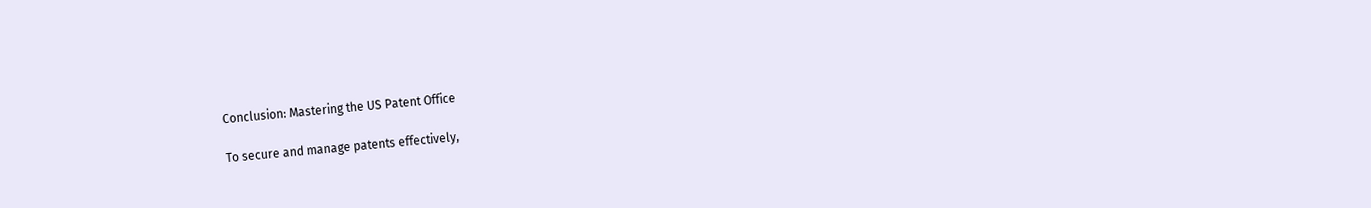Conclusion: Mastering the US Patent Office

To secure and manage patents effectively,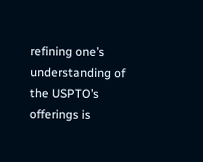refining one’s understanding of the USPTO’s offerings is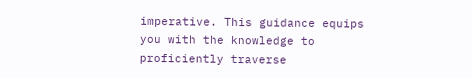imperative. This guidance equips you with the knowledge to proficiently traverse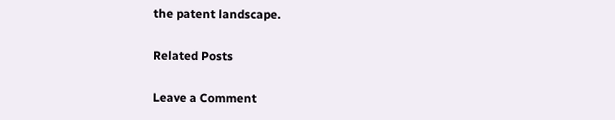the patent landscape.

Related Posts

Leave a Comment